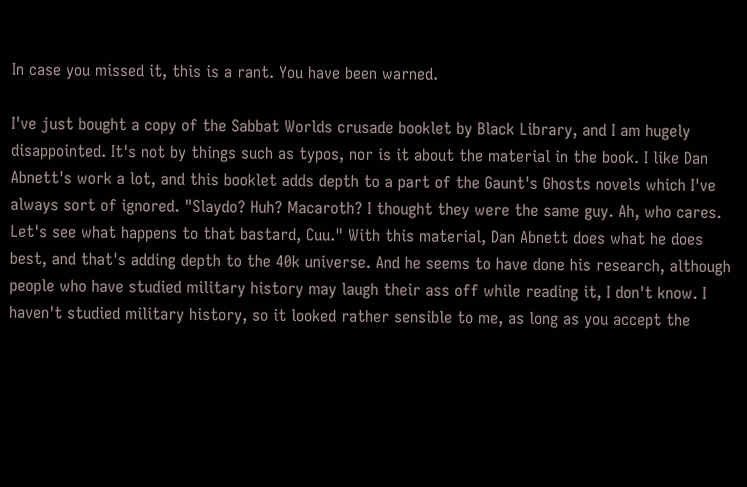In case you missed it, this is a rant. You have been warned.

I've just bought a copy of the Sabbat Worlds crusade booklet by Black Library, and I am hugely disappointed. It's not by things such as typos, nor is it about the material in the book. I like Dan Abnett's work a lot, and this booklet adds depth to a part of the Gaunt's Ghosts novels which I've always sort of ignored. "Slaydo? Huh? Macaroth? I thought they were the same guy. Ah, who cares. Let's see what happens to that bastard, Cuu." With this material, Dan Abnett does what he does best, and that's adding depth to the 40k universe. And he seems to have done his research, although people who have studied military history may laugh their ass off while reading it, I don't know. I haven't studied military history, so it looked rather sensible to me, as long as you accept the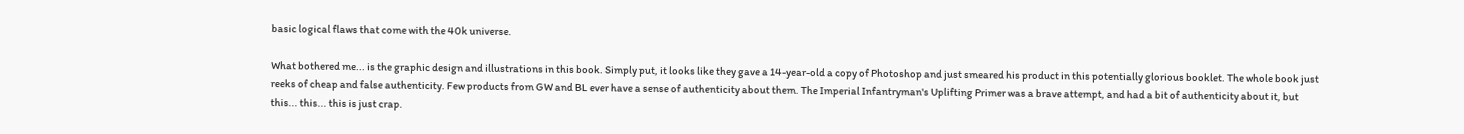basic logical flaws that come with the 40k universe.

What bothered me... is the graphic design and illustrations in this book. Simply put, it looks like they gave a 14-year-old a copy of Photoshop and just smeared his product in this potentially glorious booklet. The whole book just reeks of cheap and false authenticity. Few products from GW and BL ever have a sense of authenticity about them. The Imperial Infantryman's Uplifting Primer was a brave attempt, and had a bit of authenticity about it, but this... this... this is just crap.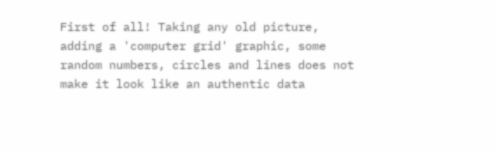First of all! Taking any old picture, adding a 'computer grid' graphic, some random numbers, circles and lines does not make it look like an authentic data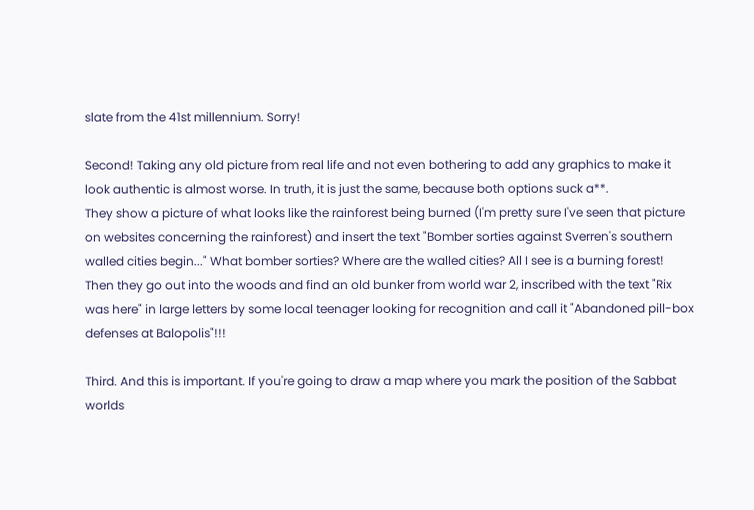slate from the 41st millennium. Sorry!

Second! Taking any old picture from real life and not even bothering to add any graphics to make it look authentic is almost worse. In truth, it is just the same, because both options suck a**.
They show a picture of what looks like the rainforest being burned (I'm pretty sure I've seen that picture on websites concerning the rainforest) and insert the text "Bomber sorties against Sverren's southern walled cities begin..." What bomber sorties? Where are the walled cities? All I see is a burning forest!
Then they go out into the woods and find an old bunker from world war 2, inscribed with the text "Rix was here" in large letters by some local teenager looking for recognition and call it "Abandoned pill-box defenses at Balopolis"!!!

Third. And this is important. If you're going to draw a map where you mark the position of the Sabbat worlds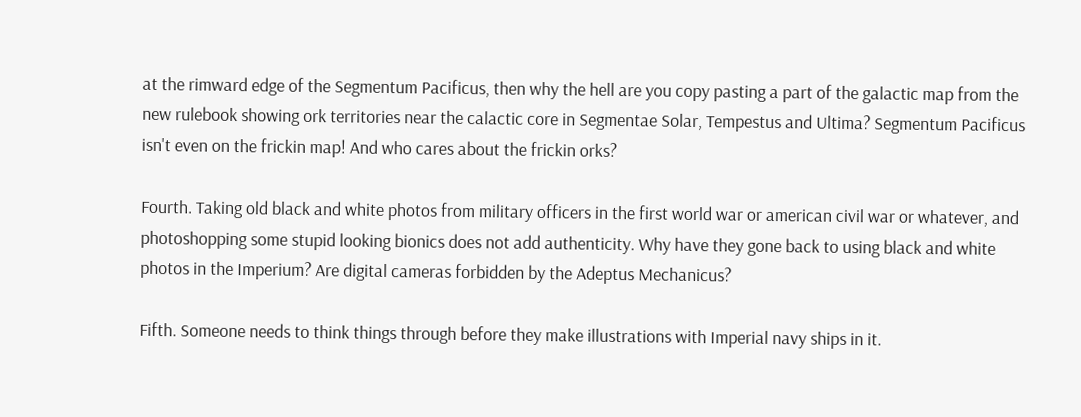at the rimward edge of the Segmentum Pacificus, then why the hell are you copy pasting a part of the galactic map from the new rulebook showing ork territories near the calactic core in Segmentae Solar, Tempestus and Ultima? Segmentum Pacificus isn't even on the frickin map! And who cares about the frickin orks?

Fourth. Taking old black and white photos from military officers in the first world war or american civil war or whatever, and photoshopping some stupid looking bionics does not add authenticity. Why have they gone back to using black and white photos in the Imperium? Are digital cameras forbidden by the Adeptus Mechanicus?

Fifth. Someone needs to think things through before they make illustrations with Imperial navy ships in it.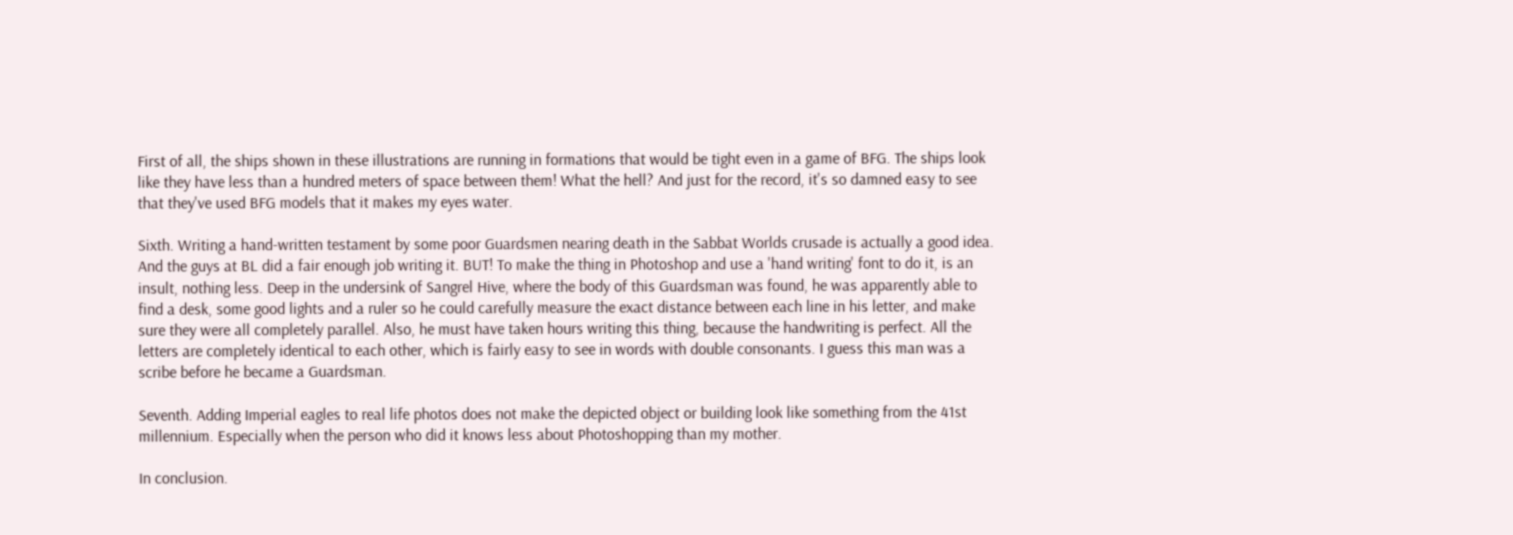First of all, the ships shown in these illustrations are running in formations that would be tight even in a game of BFG. The ships look like they have less than a hundred meters of space between them! What the hell? And just for the record, it's so damned easy to see that they've used BFG models that it makes my eyes water.

Sixth. Writing a hand-written testament by some poor Guardsmen nearing death in the Sabbat Worlds crusade is actually a good idea. And the guys at BL did a fair enough job writing it. BUT! To make the thing in Photoshop and use a 'hand writing' font to do it, is an insult, nothing less. Deep in the undersink of Sangrel Hive, where the body of this Guardsman was found, he was apparently able to find a desk, some good lights and a ruler so he could carefully measure the exact distance between each line in his letter, and make sure they were all completely parallel. Also, he must have taken hours writing this thing, because the handwriting is perfect. All the letters are completely identical to each other, which is fairly easy to see in words with double consonants. I guess this man was a scribe before he became a Guardsman.

Seventh. Adding Imperial eagles to real life photos does not make the depicted object or building look like something from the 41st millennium. Especially when the person who did it knows less about Photoshopping than my mother.

In conclusion.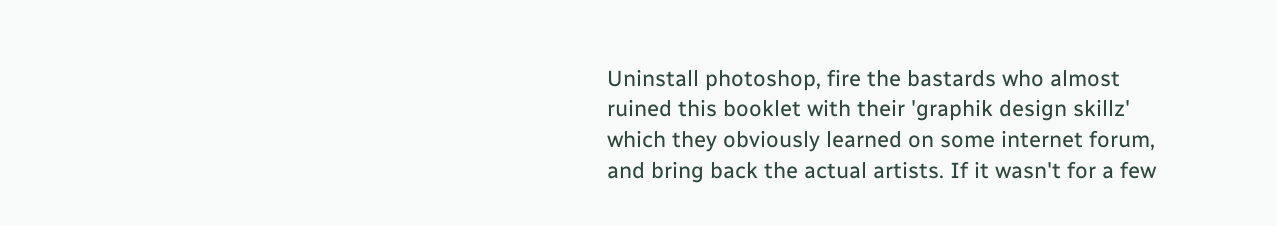Uninstall photoshop, fire the bastards who almost ruined this booklet with their 'graphik design skillz' which they obviously learned on some internet forum, and bring back the actual artists. If it wasn't for a few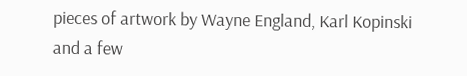pieces of artwork by Wayne England, Karl Kopinski and a few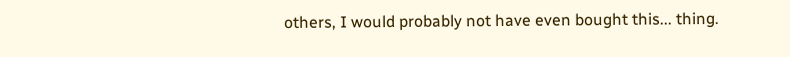others, I would probably not have even bought this... thing.